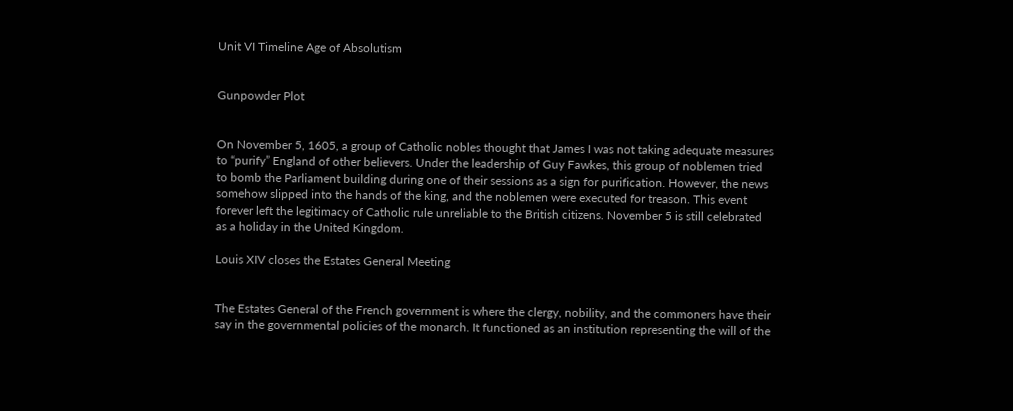Unit VI Timeline Age of Absolutism


Gunpowder Plot


On November 5, 1605, a group of Catholic nobles thought that James I was not taking adequate measures to “purify” England of other believers. Under the leadership of Guy Fawkes, this group of noblemen tried to bomb the Parliament building during one of their sessions as a sign for purification. However, the news somehow slipped into the hands of the king, and the noblemen were executed for treason. This event forever left the legitimacy of Catholic rule unreliable to the British citizens. November 5 is still celebrated as a holiday in the United Kingdom.

Louis XIV closes the Estates General Meeting


The Estates General of the French government is where the clergy, nobility, and the commoners have their say in the governmental policies of the monarch. It functioned as an institution representing the will of the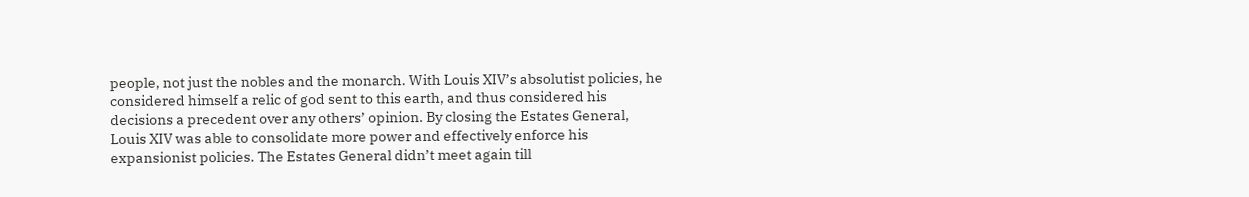people, not just the nobles and the monarch. With Louis XIV’s absolutist policies, he considered himself a relic of god sent to this earth, and thus considered his decisions a precedent over any others’ opinion. By closing the Estates General, Louis XIV was able to consolidate more power and effectively enforce his expansionist policies. The Estates General didn’t meet again till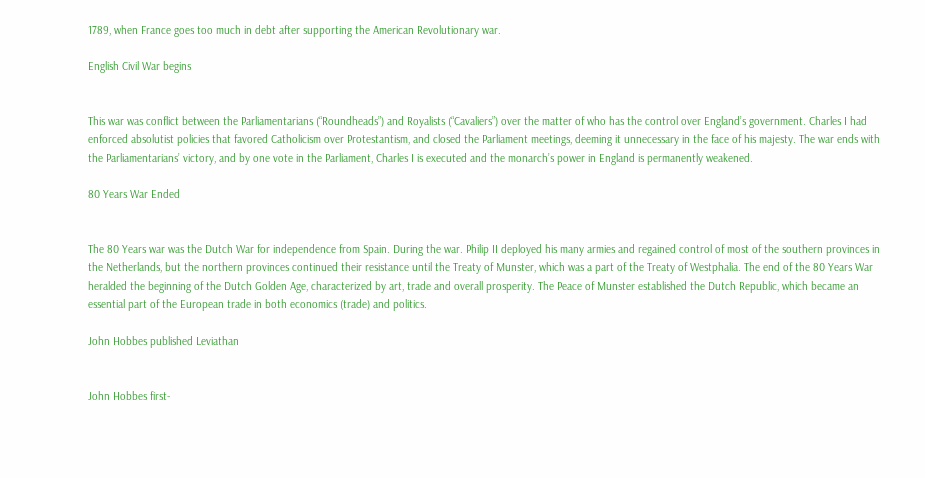1789, when France goes too much in debt after supporting the American Revolutionary war.

English Civil War begins


This war was conflict between the Parliamentarians (“Roundheads”) and Royalists (“Cavaliers”) over the matter of who has the control over England’s government. Charles I had enforced absolutist policies that favored Catholicism over Protestantism, and closed the Parliament meetings, deeming it unnecessary in the face of his majesty. The war ends with the Parliamentarians’ victory, and by one vote in the Parliament, Charles I is executed and the monarch’s power in England is permanently weakened.

80 Years War Ended


The 80 Years war was the Dutch War for independence from Spain. During the war. Philip II deployed his many armies and regained control of most of the southern provinces in the Netherlands, but the northern provinces continued their resistance until the Treaty of Munster, which was a part of the Treaty of Westphalia. The end of the 80 Years War heralded the beginning of the Dutch Golden Age, characterized by art, trade and overall prosperity. The Peace of Munster established the Dutch Republic, which became an essential part of the European trade in both economics (trade) and politics.

John Hobbes published Leviathan


John Hobbes first-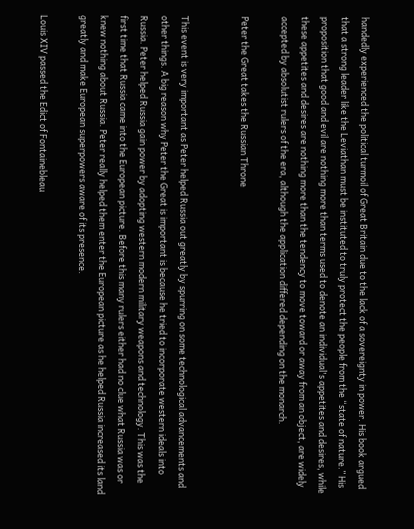handedly experienced the political turmoil of Great Britain due to the lack of a sovereignty in power. His book argued that a strong leader like the Leviathan must be instituted to truly protect the people from the “state of nature.” His proposition that good and evil are nothing more than terms used to denote an individual's appetites and desires, while these appetites and desires are nothing more than the tendency to move toward or away from an object, are widely accepted by absolutist rulers of the era, although the application differed depending on the monarch.

Peter the Great takes the Russian Throne


This event is very important as Peter helped Russia out greatly by spurring on some technological advancements and other things. A big reason why Peter the Great is important is because he tried to incorporate western ideals into Russia. Peter helped Russia gain power by adopting western modern military weapons and technology. This was the first time that Russia came into the European picture. Before this many rulers either had no clue what Russia was or knew nothing about Russia. Peter really helped them enter the European picture as he helped Russia increased its land greatly and make European superpowers aware of its presence.

Louis XIV passed the Edict of Fontainebleau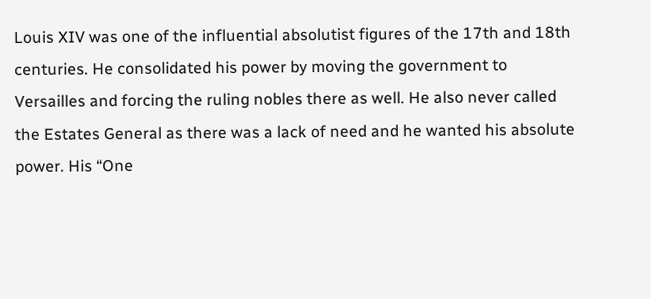Louis XIV was one of the influential absolutist figures of the 17th and 18th centuries. He consolidated his power by moving the government to Versailles and forcing the ruling nobles there as well. He also never called the Estates General as there was a lack of need and he wanted his absolute power. His “One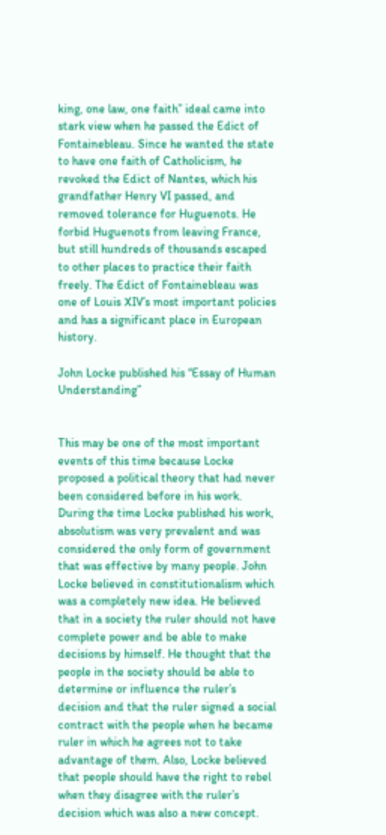king, one law, one faith” ideal came into stark view when he passed the Edict of Fontainebleau. Since he wanted the state to have one faith of Catholicism, he revoked the Edict of Nantes, which his grandfather Henry VI passed, and removed tolerance for Huguenots. He forbid Huguenots from leaving France, but still hundreds of thousands escaped to other places to practice their faith freely. The Edict of Fontainebleau was one of Louis XIV’s most important policies and has a significant place in European history.

John Locke published his “Essay of Human Understanding”


This may be one of the most important events of this time because Locke proposed a political theory that had never been considered before in his work. During the time Locke published his work, absolutism was very prevalent and was considered the only form of government that was effective by many people. John Locke believed in constitutionalism which was a completely new idea. He believed that in a society the ruler should not have complete power and be able to make decisions by himself. He thought that the people in the society should be able to determine or influence the ruler’s decision and that the ruler signed a social contract with the people when he became ruler in which he agrees not to take advantage of them. Also, Locke believed that people should have the right to rebel when they disagree with the ruler’s decision which was also a new concept.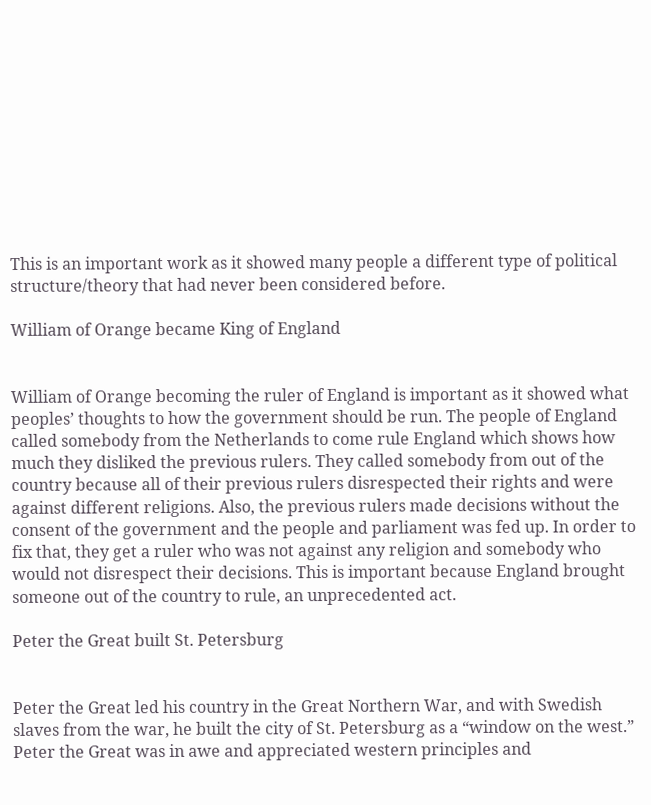This is an important work as it showed many people a different type of political structure/theory that had never been considered before.

William of Orange became King of England


William of Orange becoming the ruler of England is important as it showed what peoples’ thoughts to how the government should be run. The people of England called somebody from the Netherlands to come rule England which shows how much they disliked the previous rulers. They called somebody from out of the country because all of their previous rulers disrespected their rights and were against different religions. Also, the previous rulers made decisions without the consent of the government and the people and parliament was fed up. In order to fix that, they get a ruler who was not against any religion and somebody who would not disrespect their decisions. This is important because England brought someone out of the country to rule, an unprecedented act.

Peter the Great built St. Petersburg


Peter the Great led his country in the Great Northern War, and with Swedish slaves from the war, he built the city of St. Petersburg as a “window on the west.” Peter the Great was in awe and appreciated western principles and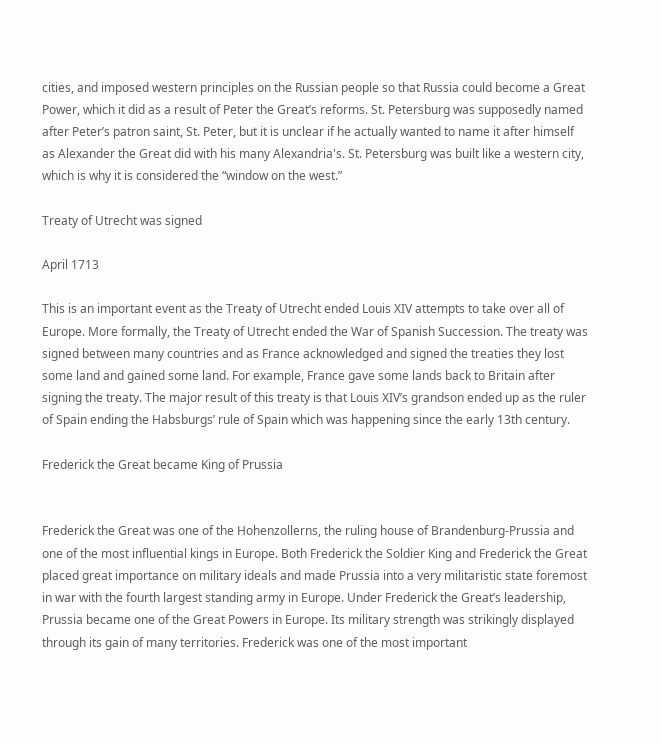cities, and imposed western principles on the Russian people so that Russia could become a Great Power, which it did as a result of Peter the Great’s reforms. St. Petersburg was supposedly named after Peter’s patron saint, St. Peter, but it is unclear if he actually wanted to name it after himself as Alexander the Great did with his many Alexandria's. St. Petersburg was built like a western city, which is why it is considered the “window on the west.”

Treaty of Utrecht was signed

April 1713

This is an important event as the Treaty of Utrecht ended Louis XIV attempts to take over all of Europe. More formally, the Treaty of Utrecht ended the War of Spanish Succession. The treaty was signed between many countries and as France acknowledged and signed the treaties they lost some land and gained some land. For example, France gave some lands back to Britain after signing the treaty. The major result of this treaty is that Louis XIV’s grandson ended up as the ruler of Spain ending the Habsburgs’ rule of Spain which was happening since the early 13th century.

Frederick the Great became King of Prussia


Frederick the Great was one of the Hohenzollerns, the ruling house of Brandenburg-Prussia and one of the most influential kings in Europe. Both Frederick the Soldier King and Frederick the Great placed great importance on military ideals and made Prussia into a very militaristic state foremost in war with the fourth largest standing army in Europe. Under Frederick the Great’s leadership, Prussia became one of the Great Powers in Europe. Its military strength was strikingly displayed through its gain of many territories. Frederick was one of the most important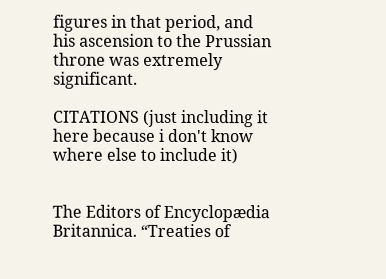figures in that period, and his ascension to the Prussian throne was extremely significant.

CITATIONS (just including it here because i don't know where else to include it)


The Editors of Encyclopædia Britannica. “Treaties of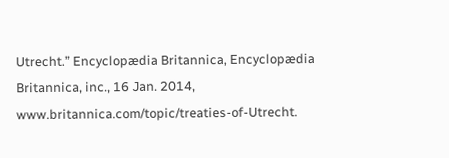Utrecht.” Encyclopædia Britannica, Encyclopædia Britannica, inc., 16 Jan. 2014, www.britannica.com/topic/treaties-of-Utrecht.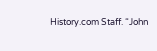History.com Staff. “John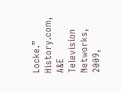Locke.” History.com, A&E Television Networks, 2009,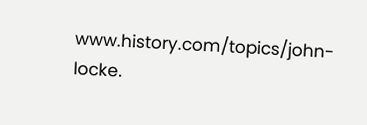www.history.com/topics/john-locke.